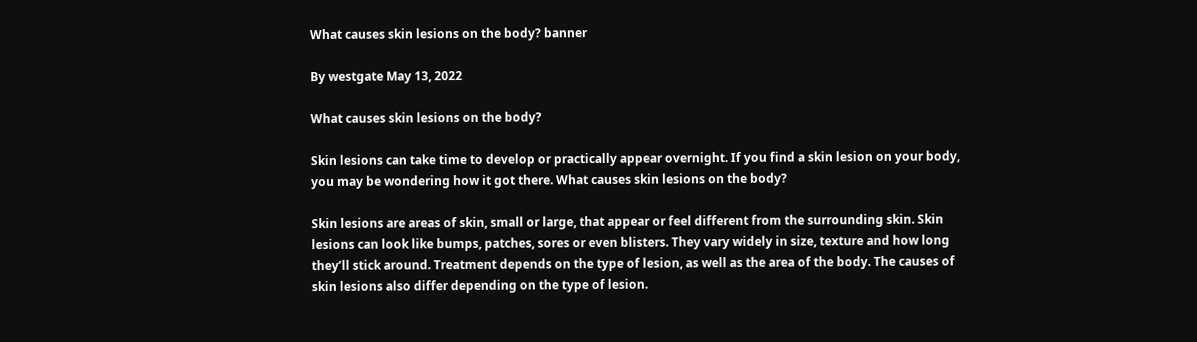What causes skin lesions on the body? banner

By westgate May 13, 2022

What causes skin lesions on the body?

Skin lesions can take time to develop or practically appear overnight. If you find a skin lesion on your body, you may be wondering how it got there. What causes skin lesions on the body?

Skin lesions are areas of skin, small or large, that appear or feel different from the surrounding skin. Skin lesions can look like bumps, patches, sores or even blisters. They vary widely in size, texture and how long they’ll stick around. Treatment depends on the type of lesion, as well as the area of the body. The causes of skin lesions also differ depending on the type of lesion.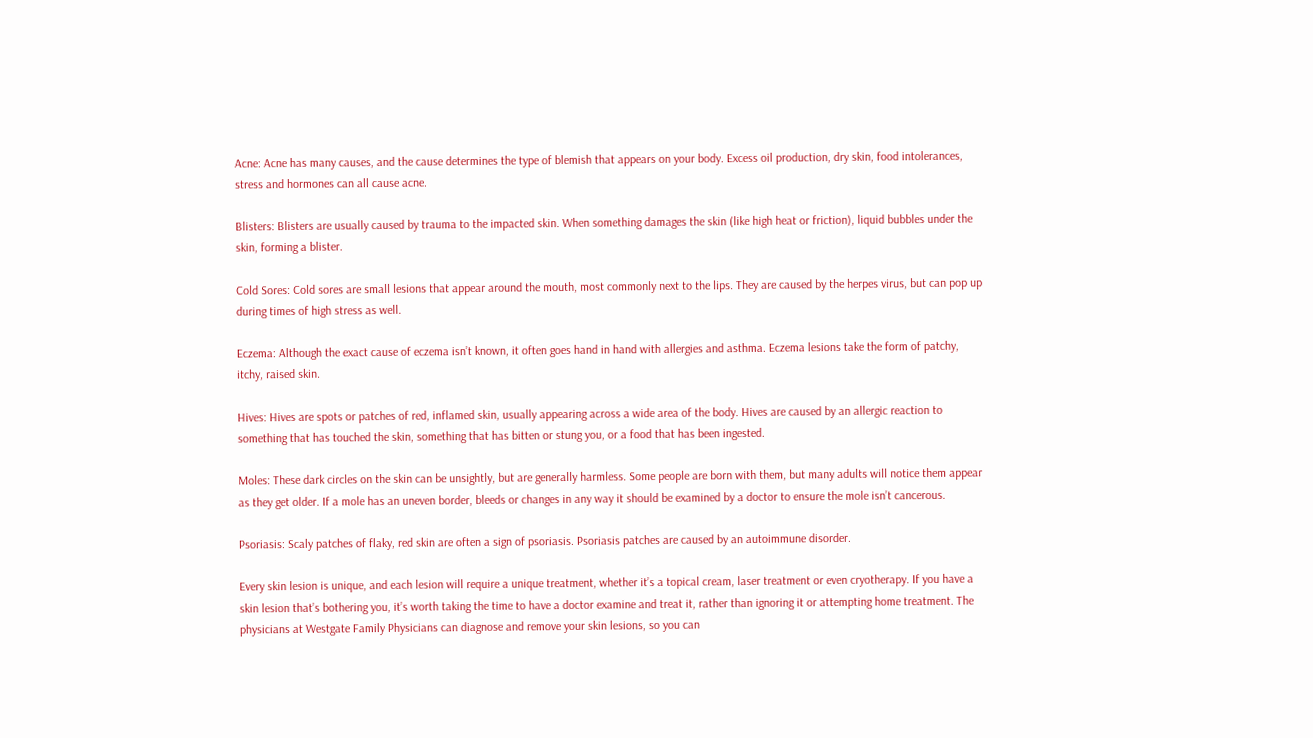Acne: Acne has many causes, and the cause determines the type of blemish that appears on your body. Excess oil production, dry skin, food intolerances, stress and hormones can all cause acne.

Blisters: Blisters are usually caused by trauma to the impacted skin. When something damages the skin (like high heat or friction), liquid bubbles under the skin, forming a blister.

Cold Sores: Cold sores are small lesions that appear around the mouth, most commonly next to the lips. They are caused by the herpes virus, but can pop up during times of high stress as well.

Eczema: Although the exact cause of eczema isn’t known, it often goes hand in hand with allergies and asthma. Eczema lesions take the form of patchy, itchy, raised skin.

Hives: Hives are spots or patches of red, inflamed skin, usually appearing across a wide area of the body. Hives are caused by an allergic reaction to something that has touched the skin, something that has bitten or stung you, or a food that has been ingested.

Moles: These dark circles on the skin can be unsightly, but are generally harmless. Some people are born with them, but many adults will notice them appear as they get older. If a mole has an uneven border, bleeds or changes in any way it should be examined by a doctor to ensure the mole isn’t cancerous.

Psoriasis: Scaly patches of flaky, red skin are often a sign of psoriasis. Psoriasis patches are caused by an autoimmune disorder.

Every skin lesion is unique, and each lesion will require a unique treatment, whether it’s a topical cream, laser treatment or even cryotherapy. If you have a skin lesion that’s bothering you, it’s worth taking the time to have a doctor examine and treat it, rather than ignoring it or attempting home treatment. The physicians at Westgate Family Physicians can diagnose and remove your skin lesions, so you can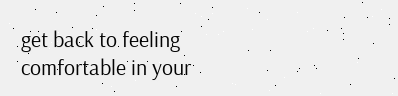get back to feeling comfortable in your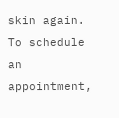skin again. To schedule an appointment,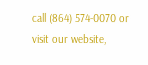call (864) 574-0070 or visit our website,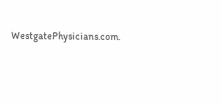WestgatePhysicians.com.